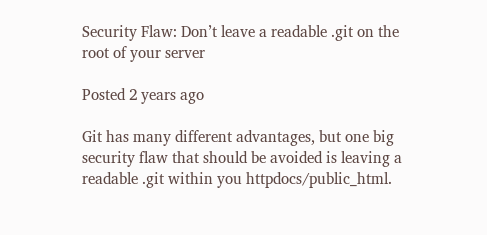Security Flaw: Don’t leave a readable .git on the root of your server

Posted 2 years ago

Git has many different advantages, but one big security flaw that should be avoided is leaving a readable .git within you httpdocs/public_html.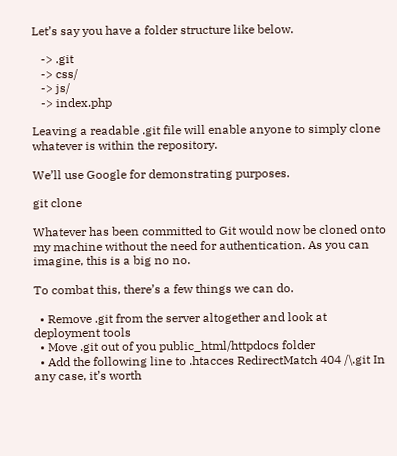Let’s say you have a folder structure like below.

   -> .git
   -> css/
   -> js/
   -> index.php

Leaving a readable .git file will enable anyone to simply clone whatever is within the repository.

We’ll use Google for demonstrating purposes.

git clone

Whatever has been committed to Git would now be cloned onto my machine without the need for authentication. As you can imagine, this is a big no no.

To combat this, there’s a few things we can do.

  • Remove .git from the server altogether and look at deployment tools
  • Move .git out of you public_html/httpdocs folder
  • Add the following line to .htacces RedirectMatch 404 /\.git In any case, it’s worth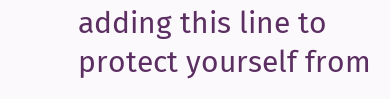adding this line to protect yourself from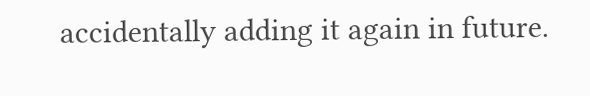accidentally adding it again in future.